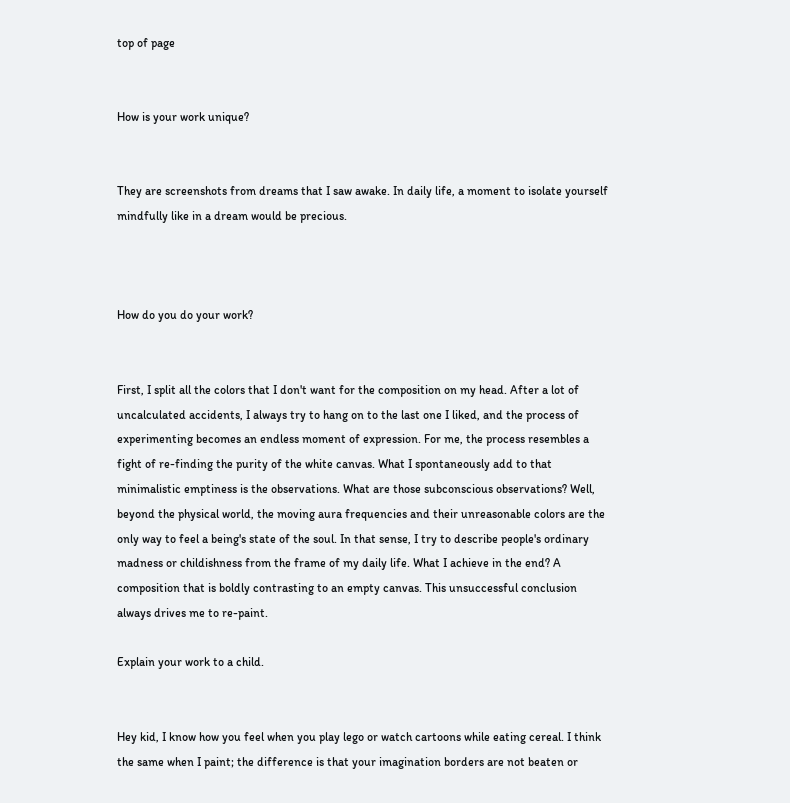top of page


How is your work unique?


They are screenshots from dreams that I saw awake. In daily life, a moment to isolate yourself mindfully like in a dream would be precious.



How do you do your work?


First, I split all the colors that I don't want for the composition on my head. After a lot of uncalculated accidents, I always try to hang on to the last one I liked, and the process of experimenting becomes an endless moment of expression. For me, the process resembles a fight of re-finding the purity of the white canvas. What I spontaneously add to that minimalistic emptiness is the observations. What are those subconscious observations? Well, beyond the physical world, the moving aura frequencies and their unreasonable colors are the only way to feel a being's state of the soul. In that sense, I try to describe people's ordinary madness or childishness from the frame of my daily life. What I achieve in the end? A composition that is boldly contrasting to an empty canvas. This unsuccessful conclusion always drives me to re-paint.

Explain your work to a child.


Hey kid, I know how you feel when you play lego or watch cartoons while eating cereal. I think the same when I paint; the difference is that your imagination borders are not beaten or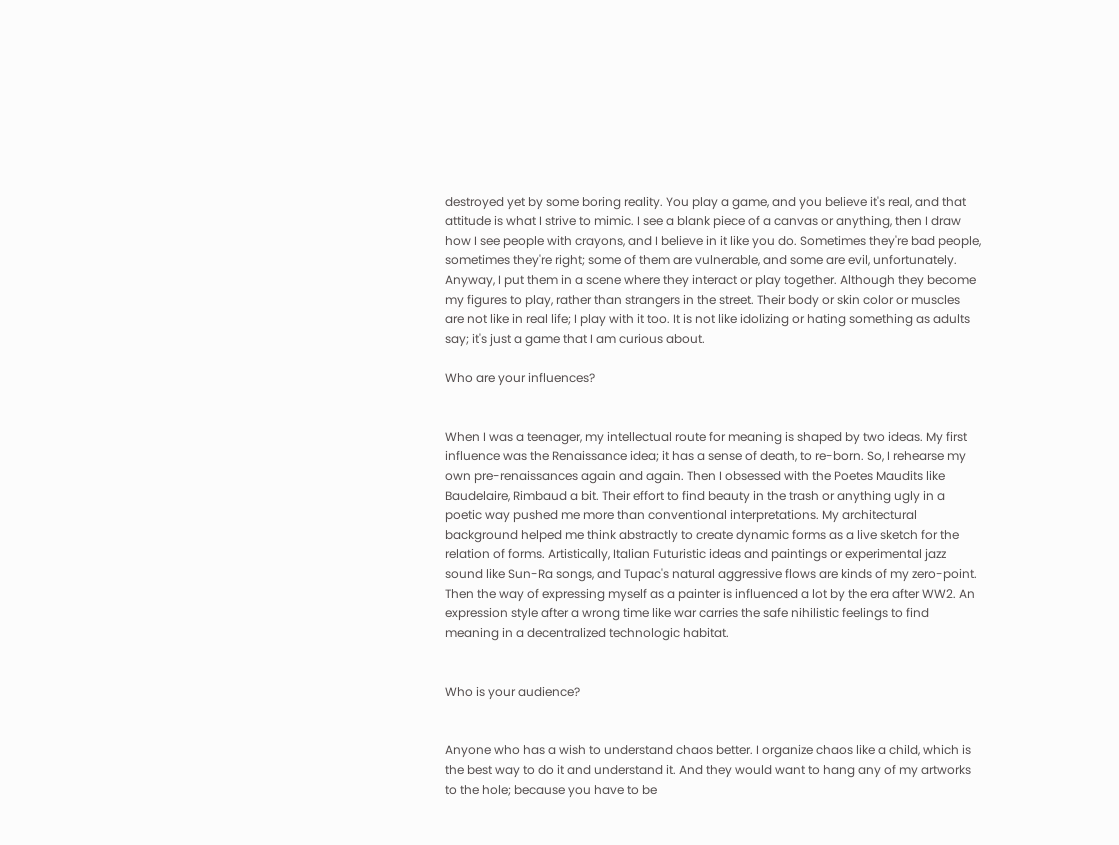destroyed yet by some boring reality. You play a game, and you believe it's real, and that attitude is what I strive to mimic. I see a blank piece of a canvas or anything, then I draw how I see people with crayons, and I believe in it like you do. Sometimes they're bad people, sometimes they're right; some of them are vulnerable, and some are evil, unfortunately. Anyway, I put them in a scene where they interact or play together. Although they become my figures to play, rather than strangers in the street. Their body or skin color or muscles are not like in real life; I play with it too. It is not like idolizing or hating something as adults say; it's just a game that I am curious about.

Who are your influences?


When I was a teenager, my intellectual route for meaning is shaped by two ideas. My first influence was the Renaissance idea; it has a sense of death, to re-born. So, I rehearse my own pre-renaissances again and again. Then I obsessed with the Poetes Maudits like Baudelaire, Rimbaud a bit. Their effort to find beauty in the trash or anything ugly in a poetic way pushed me more than conventional interpretations. My architectural background helped me think abstractly to create dynamic forms as a live sketch for the relation of forms. Artistically, Italian Futuristic ideas and paintings or experimental jazz sound like Sun-Ra songs, and Tupac's natural aggressive flows are kinds of my zero-point. Then the way of expressing myself as a painter is influenced a lot by the era after WW2. An expression style after a wrong time like war carries the safe nihilistic feelings to find meaning in a decentralized technologic habitat.


Who is your audience?


Anyone who has a wish to understand chaos better. I organize chaos like a child, which is the best way to do it and understand it. And they would want to hang any of my artworks to the hole; because you have to be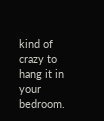kind of crazy to hang it in your bedroom.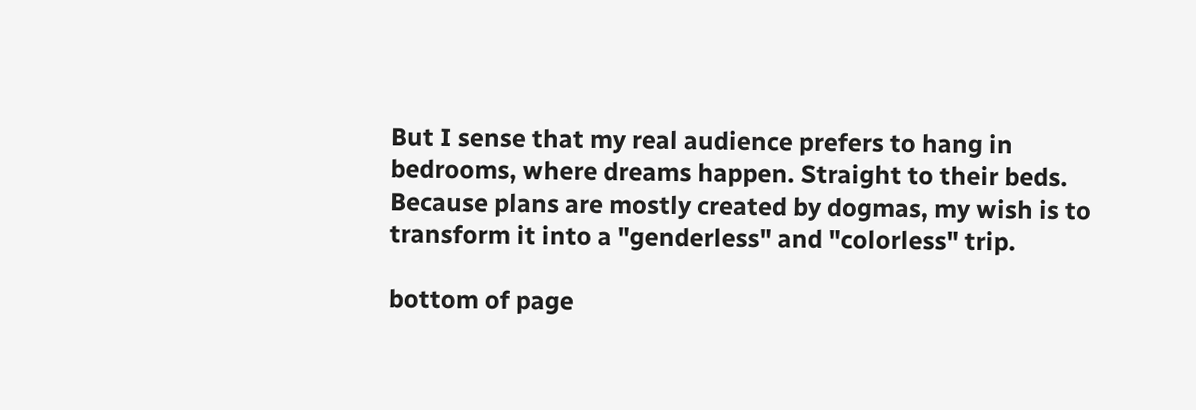But I sense that my real audience prefers to hang in bedrooms, where dreams happen. Straight to their beds. Because plans are mostly created by dogmas, my wish is to transform it into a "genderless" and "colorless" trip.

bottom of page